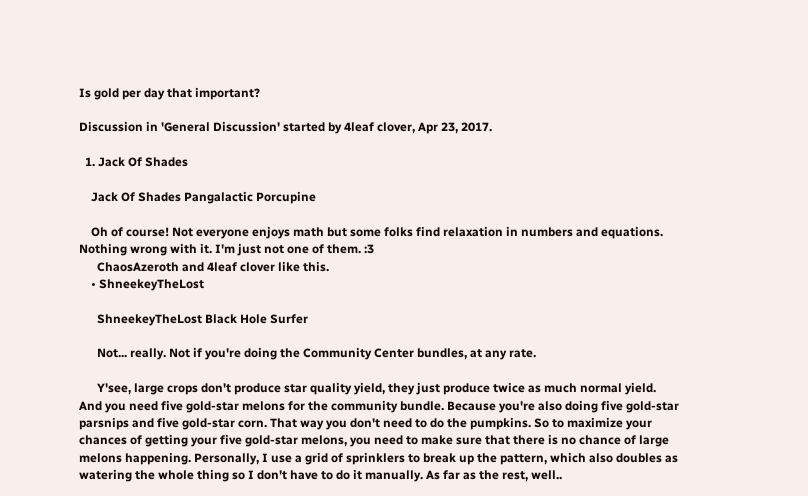Is gold per day that important?

Discussion in 'General Discussion' started by 4leaf clover, Apr 23, 2017.

  1. Jack Of Shades

    Jack Of Shades Pangalactic Porcupine

    Oh of course! Not everyone enjoys math but some folks find relaxation in numbers and equations. Nothing wrong with it. I'm just not one of them. :3
      ChaosAzeroth and 4leaf clover like this.
    • ShneekeyTheLost

      ShneekeyTheLost Black Hole Surfer

      Not... really. Not if you're doing the Community Center bundles, at any rate.

      Y'see, large crops don't produce star quality yield, they just produce twice as much normal yield. And you need five gold-star melons for the community bundle. Because you're also doing five gold-star parsnips and five gold-star corn. That way you don't need to do the pumpkins. So to maximize your chances of getting your five gold-star melons, you need to make sure that there is no chance of large melons happening. Personally, I use a grid of sprinklers to break up the pattern, which also doubles as watering the whole thing so I don't have to do it manually. As far as the rest, well..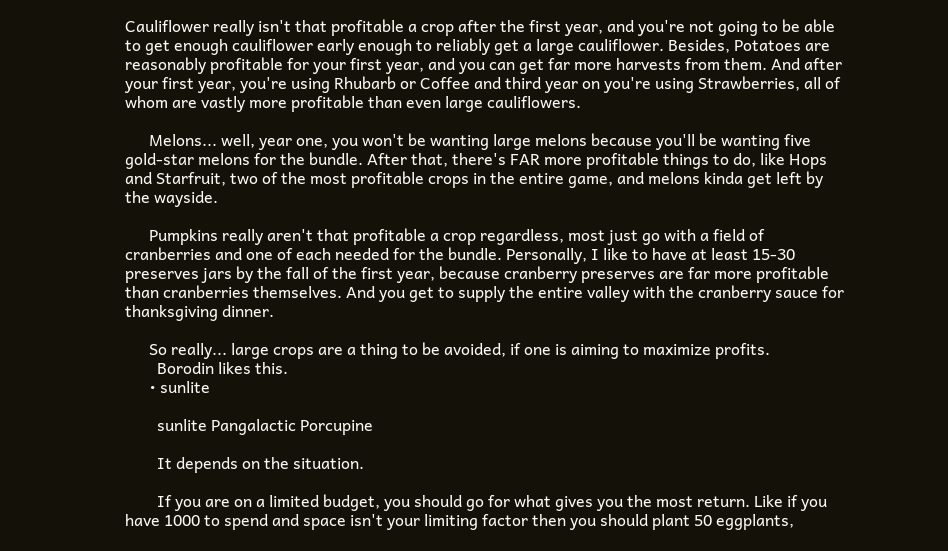Cauliflower really isn't that profitable a crop after the first year, and you're not going to be able to get enough cauliflower early enough to reliably get a large cauliflower. Besides, Potatoes are reasonably profitable for your first year, and you can get far more harvests from them. And after your first year, you're using Rhubarb or Coffee and third year on you're using Strawberries, all of whom are vastly more profitable than even large cauliflowers.

      Melons... well, year one, you won't be wanting large melons because you'll be wanting five gold-star melons for the bundle. After that, there's FAR more profitable things to do, like Hops and Starfruit, two of the most profitable crops in the entire game, and melons kinda get left by the wayside.

      Pumpkins really aren't that profitable a crop regardless, most just go with a field of cranberries and one of each needed for the bundle. Personally, I like to have at least 15-30 preserves jars by the fall of the first year, because cranberry preserves are far more profitable than cranberries themselves. And you get to supply the entire valley with the cranberry sauce for thanksgiving dinner.

      So really... large crops are a thing to be avoided, if one is aiming to maximize profits.
        Borodin likes this.
      • sunlite

        sunlite Pangalactic Porcupine

        It depends on the situation.

        If you are on a limited budget, you should go for what gives you the most return. Like if you have 1000 to spend and space isn't your limiting factor then you should plant 50 eggplants,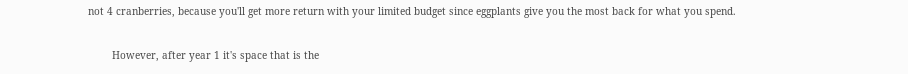not 4 cranberries, because you'll get more return with your limited budget since eggplants give you the most back for what you spend.

        However, after year 1 it's space that is the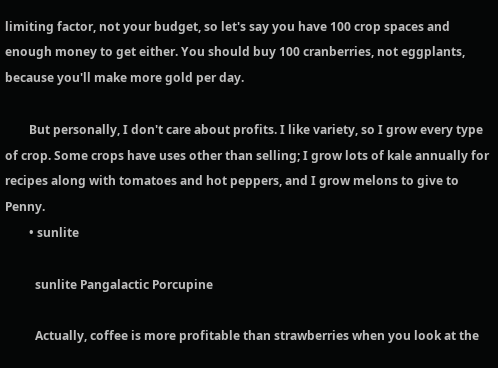limiting factor, not your budget, so let's say you have 100 crop spaces and enough money to get either. You should buy 100 cranberries, not eggplants, because you'll make more gold per day.

        But personally, I don't care about profits. I like variety, so I grow every type of crop. Some crops have uses other than selling; I grow lots of kale annually for recipes along with tomatoes and hot peppers, and I grow melons to give to Penny.
        • sunlite

          sunlite Pangalactic Porcupine

          Actually, coffee is more profitable than strawberries when you look at the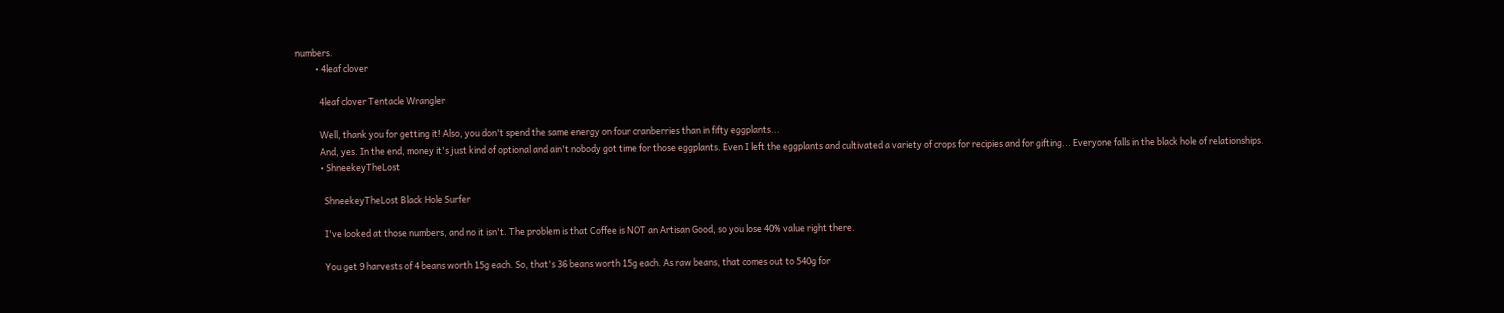numbers.
          • 4leaf clover

            4leaf clover Tentacle Wrangler

            Well, thank you for getting it! Also, you don't spend the same energy on four cranberries than in fifty eggplants...
            And, yes. In the end, money it's just kind of optional and ain't nobody got time for those eggplants. Even I left the eggplants and cultivated a variety of crops for recipies and for gifting... Everyone falls in the black hole of relationships.
            • ShneekeyTheLost

              ShneekeyTheLost Black Hole Surfer

              I've looked at those numbers, and no it isn't. The problem is that Coffee is NOT an Artisan Good, so you lose 40% value right there.

              You get 9 harvests of 4 beans worth 15g each. So, that's 36 beans worth 15g each. As raw beans, that comes out to 540g for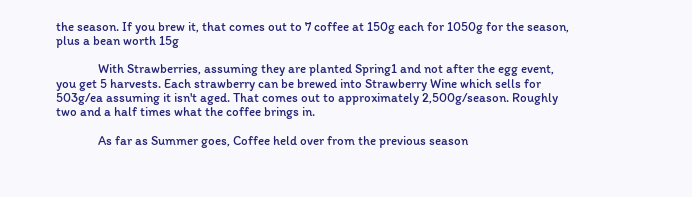the season. If you brew it, that comes out to 7 coffee at 150g each for 1050g for the season, plus a bean worth 15g

              With Strawberries, assuming they are planted Spring1 and not after the egg event, you get 5 harvests. Each strawberry can be brewed into Strawberry Wine which sells for 503g/ea assuming it isn't aged. That comes out to approximately 2,500g/season. Roughly two and a half times what the coffee brings in.

              As far as Summer goes, Coffee held over from the previous season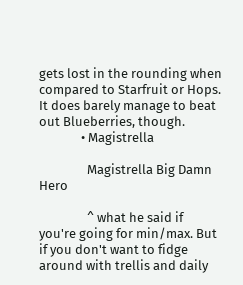gets lost in the rounding when compared to Starfruit or Hops. It does barely manage to beat out Blueberries, though.
              • Magistrella

                Magistrella Big Damn Hero

                ^ what he said if you're going for min/max. But if you don't want to fidge around with trellis and daily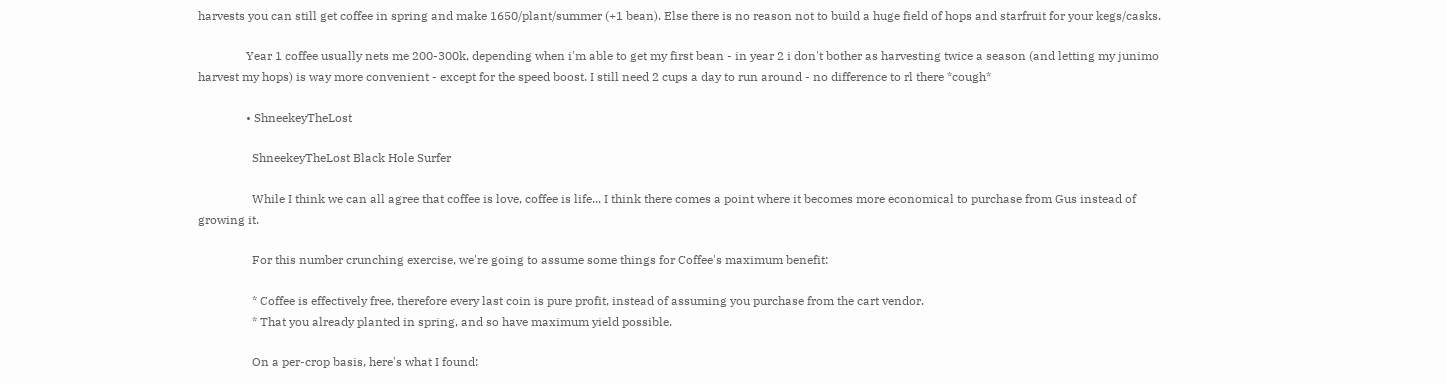harvests you can still get coffee in spring and make 1650/plant/summer (+1 bean). Else there is no reason not to build a huge field of hops and starfruit for your kegs/casks.

                Year 1 coffee usually nets me 200-300k, depending when i'm able to get my first bean - in year 2 i don't bother as harvesting twice a season (and letting my junimo harvest my hops) is way more convenient - except for the speed boost. I still need 2 cups a day to run around - no difference to rl there *cough*

                • ShneekeyTheLost

                  ShneekeyTheLost Black Hole Surfer

                  While I think we can all agree that coffee is love, coffee is life... I think there comes a point where it becomes more economical to purchase from Gus instead of growing it.

                  For this number crunching exercise, we're going to assume some things for Coffee's maximum benefit:

                  * Coffee is effectively free, therefore every last coin is pure profit, instead of assuming you purchase from the cart vendor.
                  * That you already planted in spring, and so have maximum yield possible.

                  On a per-crop basis, here's what I found: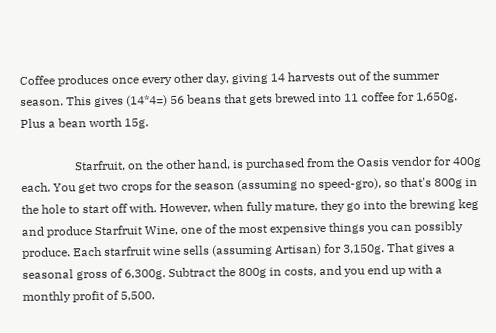Coffee produces once every other day, giving 14 harvests out of the summer season. This gives (14*4=) 56 beans that gets brewed into 11 coffee for 1,650g. Plus a bean worth 15g.

                  Starfruit, on the other hand, is purchased from the Oasis vendor for 400g each. You get two crops for the season (assuming no speed-gro), so that's 800g in the hole to start off with. However, when fully mature, they go into the brewing keg and produce Starfruit Wine, one of the most expensive things you can possibly produce. Each starfruit wine sells (assuming Artisan) for 3,150g. That gives a seasonal gross of 6,300g. Subtract the 800g in costs, and you end up with a monthly profit of 5,500.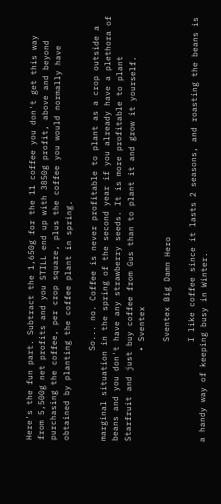Here's the fun part. Subtract the 1,650g for the 11 coffee you don't get this way from 5,500g net profits and you STILL end up with 3850g profit, above and beyond purchasing the coffee, per crop square, plus the coffee you would normally have obtained by planting the coffee plant in spring.

                  So... no. Coffee is never profitable to plant as a crop outside a marginal situation in the spring of the second year if you already have a plethora of beans and you don't have any strawberry seeds. It is more profitable to plant Starfruit and just buy coffee from Gus than to plant it and grow it yourself.
                  • Sventex

                    Sventex Big Damn Hero

                    I like coffee since it lasts 2 seasons, and roasting the beans is a handy way of keeping busy in Winter.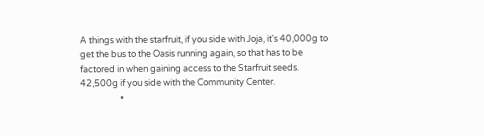A things with the starfruit, if you side with Joja, it's 40,000g to get the bus to the Oasis running again, so that has to be factored in when gaining access to the Starfruit seeds. 42,500g if you side with the Community Center.
                    •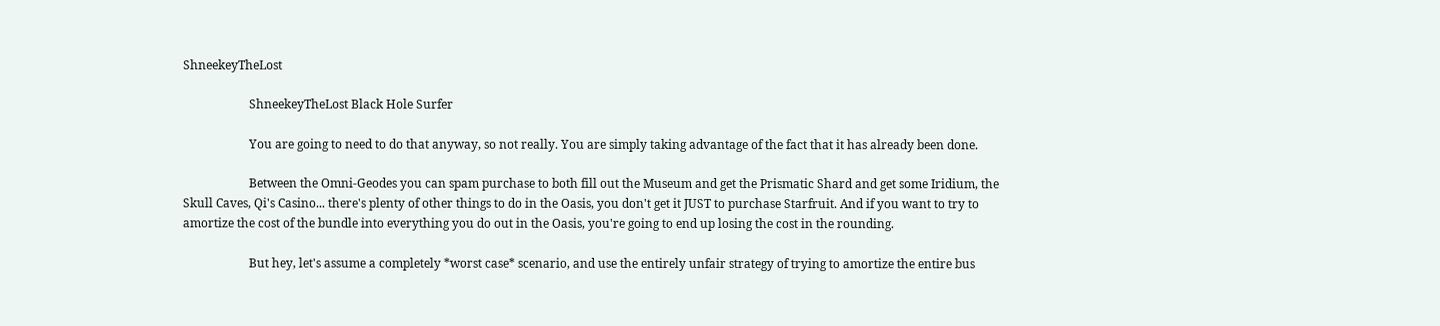ShneekeyTheLost

                      ShneekeyTheLost Black Hole Surfer

                      You are going to need to do that anyway, so not really. You are simply taking advantage of the fact that it has already been done.

                      Between the Omni-Geodes you can spam purchase to both fill out the Museum and get the Prismatic Shard and get some Iridium, the Skull Caves, Qi's Casino... there's plenty of other things to do in the Oasis, you don't get it JUST to purchase Starfruit. And if you want to try to amortize the cost of the bundle into everything you do out in the Oasis, you're going to end up losing the cost in the rounding.

                      But hey, let's assume a completely *worst case* scenario, and use the entirely unfair strategy of trying to amortize the entire bus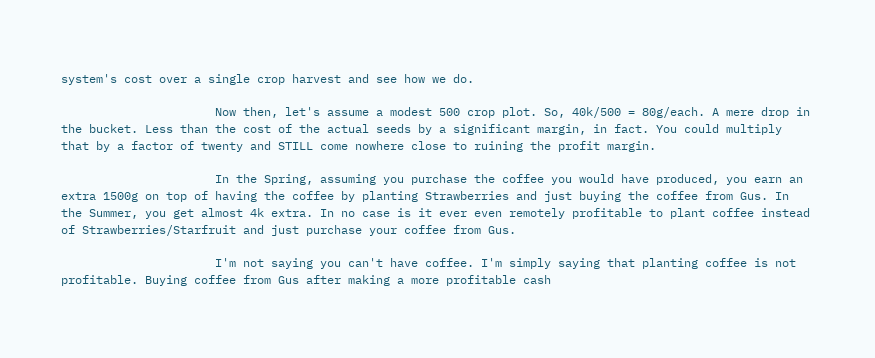system's cost over a single crop harvest and see how we do.

                      Now then, let's assume a modest 500 crop plot. So, 40k/500 = 80g/each. A mere drop in the bucket. Less than the cost of the actual seeds by a significant margin, in fact. You could multiply that by a factor of twenty and STILL come nowhere close to ruining the profit margin.

                      In the Spring, assuming you purchase the coffee you would have produced, you earn an extra 1500g on top of having the coffee by planting Strawberries and just buying the coffee from Gus. In the Summer, you get almost 4k extra. In no case is it ever even remotely profitable to plant coffee instead of Strawberries/Starfruit and just purchase your coffee from Gus.

                      I'm not saying you can't have coffee. I'm simply saying that planting coffee is not profitable. Buying coffee from Gus after making a more profitable cash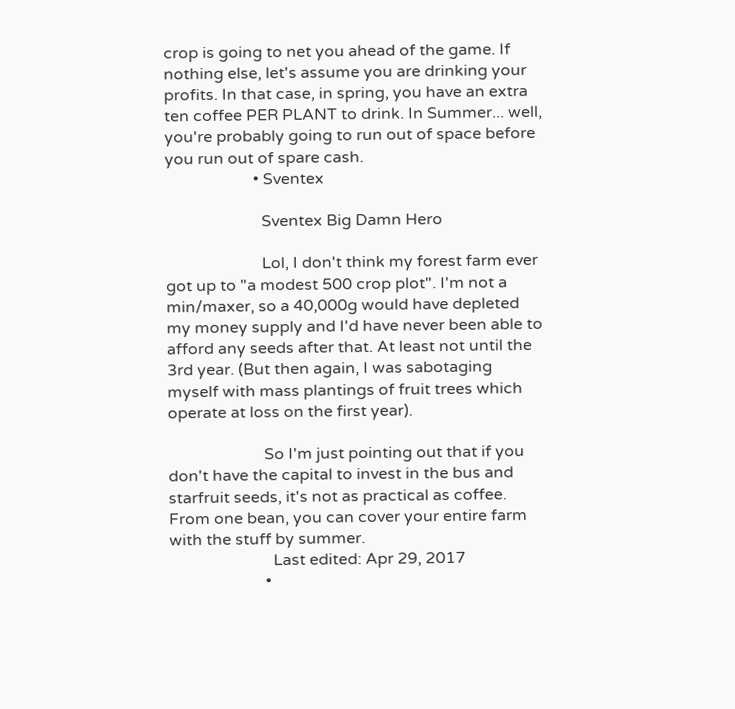crop is going to net you ahead of the game. If nothing else, let's assume you are drinking your profits. In that case, in spring, you have an extra ten coffee PER PLANT to drink. In Summer... well, you're probably going to run out of space before you run out of spare cash.
                      • Sventex

                        Sventex Big Damn Hero

                        Lol, I don't think my forest farm ever got up to "a modest 500 crop plot". I'm not a min/maxer, so a 40,000g would have depleted my money supply and I'd have never been able to afford any seeds after that. At least not until the 3rd year. (But then again, I was sabotaging myself with mass plantings of fruit trees which operate at loss on the first year).

                        So I'm just pointing out that if you don't have the capital to invest in the bus and starfruit seeds, it's not as practical as coffee. From one bean, you can cover your entire farm with the stuff by summer.
                          Last edited: Apr 29, 2017
                        •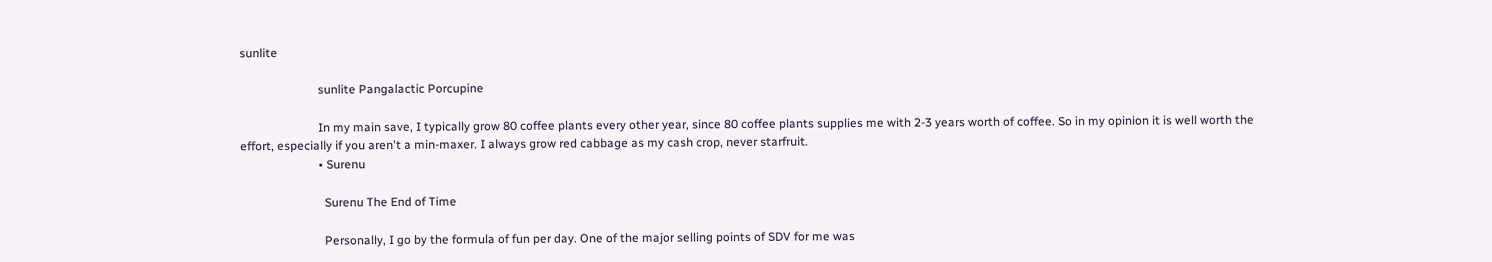sunlite

                          sunlite Pangalactic Porcupine

                          In my main save, I typically grow 80 coffee plants every other year, since 80 coffee plants supplies me with 2-3 years worth of coffee. So in my opinion it is well worth the effort, especially if you aren't a min-maxer. I always grow red cabbage as my cash crop, never starfruit.
                          • Surenu

                            Surenu The End of Time

                            Personally, I go by the formula of fun per day. One of the major selling points of SDV for me was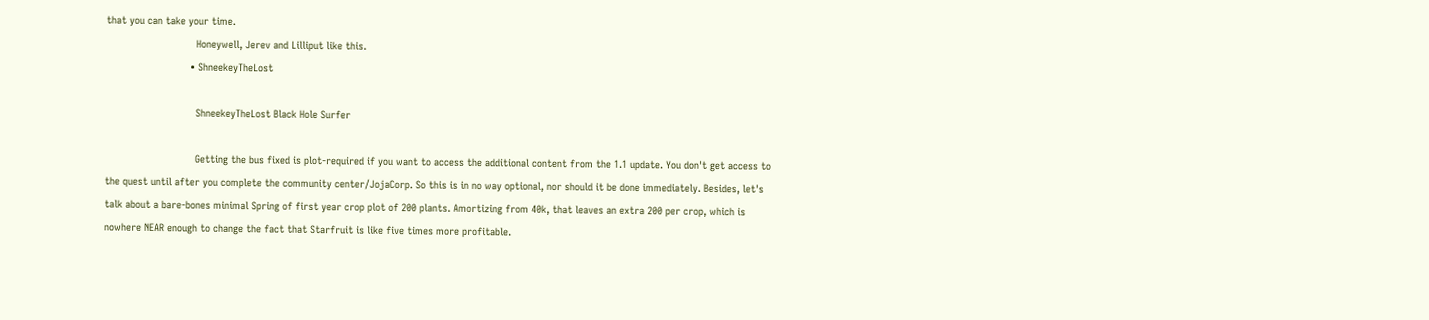that you can take your time.
                              Honeywell, Jerev and Lilliput like this.
                            • ShneekeyTheLost

                              ShneekeyTheLost Black Hole Surfer

                              Getting the bus fixed is plot-required if you want to access the additional content from the 1.1 update. You don't get access to the quest until after you complete the community center/JojaCorp. So this is in no way optional, nor should it be done immediately. Besides, let's talk about a bare-bones minimal Spring of first year crop plot of 200 plants. Amortizing from 40k, that leaves an extra 200 per crop, which is nowhere NEAR enough to change the fact that Starfruit is like five times more profitable.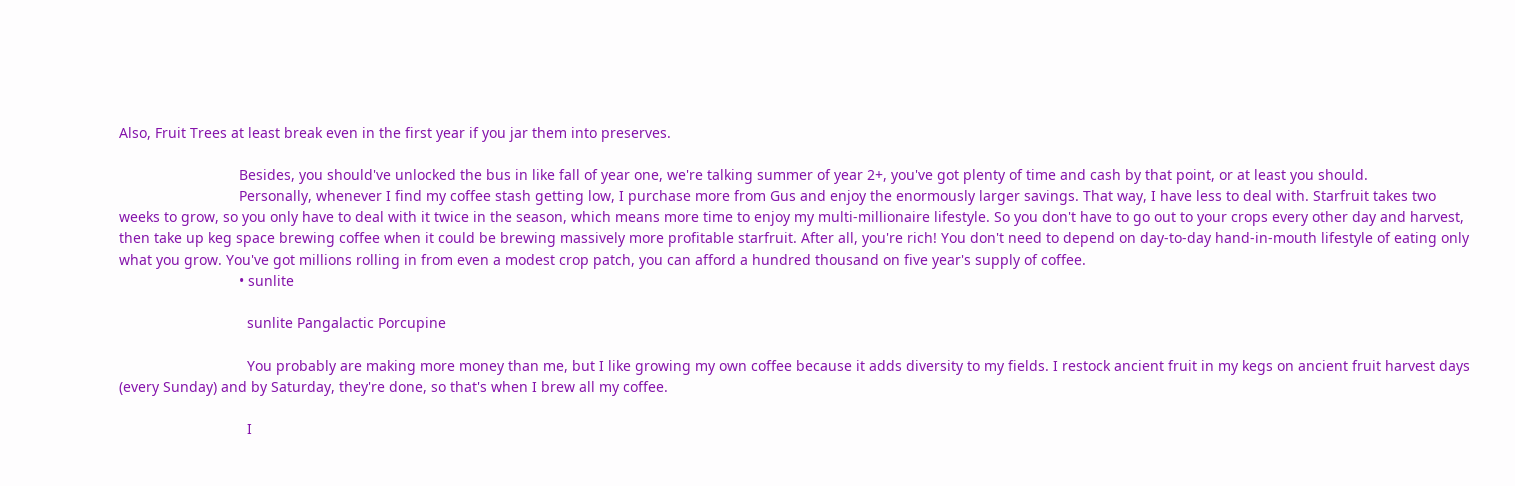Also, Fruit Trees at least break even in the first year if you jar them into preserves.

                              Besides, you should've unlocked the bus in like fall of year one, we're talking summer of year 2+, you've got plenty of time and cash by that point, or at least you should.
                              Personally, whenever I find my coffee stash getting low, I purchase more from Gus and enjoy the enormously larger savings. That way, I have less to deal with. Starfruit takes two weeks to grow, so you only have to deal with it twice in the season, which means more time to enjoy my multi-millionaire lifestyle. So you don't have to go out to your crops every other day and harvest, then take up keg space brewing coffee when it could be brewing massively more profitable starfruit. After all, you're rich! You don't need to depend on day-to-day hand-in-mouth lifestyle of eating only what you grow. You've got millions rolling in from even a modest crop patch, you can afford a hundred thousand on five year's supply of coffee.
                              • sunlite

                                sunlite Pangalactic Porcupine

                                You probably are making more money than me, but I like growing my own coffee because it adds diversity to my fields. I restock ancient fruit in my kegs on ancient fruit harvest days (every Sunday) and by Saturday, they're done, so that's when I brew all my coffee.

                                I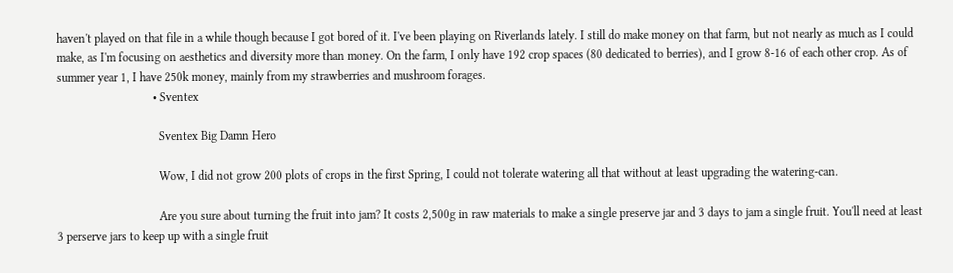haven't played on that file in a while though because I got bored of it. I've been playing on Riverlands lately. I still do make money on that farm, but not nearly as much as I could make, as I'm focusing on aesthetics and diversity more than money. On the farm, I only have 192 crop spaces (80 dedicated to berries), and I grow 8-16 of each other crop. As of summer year 1, I have 250k money, mainly from my strawberries and mushroom forages.
                                • Sventex

                                  Sventex Big Damn Hero

                                  Wow, I did not grow 200 plots of crops in the first Spring, I could not tolerate watering all that without at least upgrading the watering-can.

                                  Are you sure about turning the fruit into jam? It costs 2,500g in raw materials to make a single preserve jar and 3 days to jam a single fruit. You'll need at least 3 perserve jars to keep up with a single fruit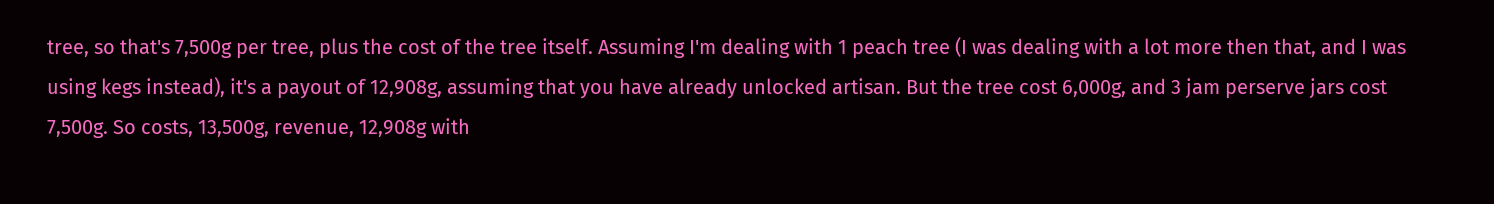tree, so that's 7,500g per tree, plus the cost of the tree itself. Assuming I'm dealing with 1 peach tree (I was dealing with a lot more then that, and I was using kegs instead), it's a payout of 12,908g, assuming that you have already unlocked artisan. But the tree cost 6,000g, and 3 jam perserve jars cost 7,500g. So costs, 13,500g, revenue, 12,908g with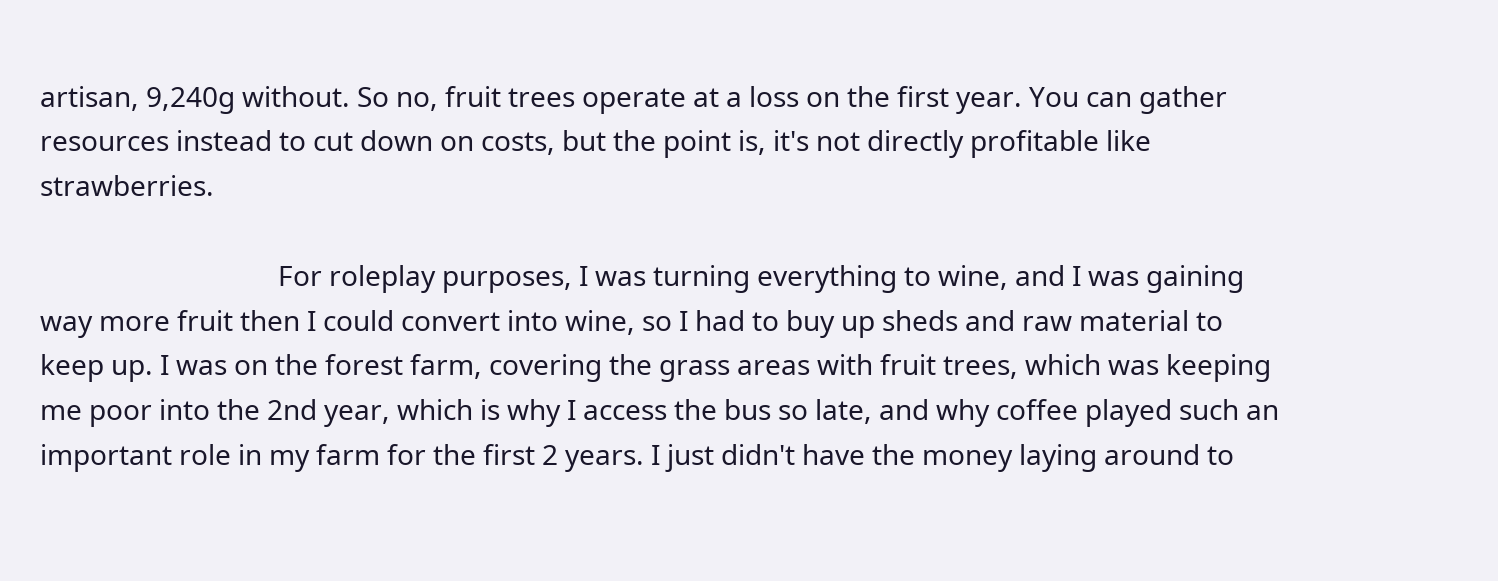artisan, 9,240g without. So no, fruit trees operate at a loss on the first year. You can gather resources instead to cut down on costs, but the point is, it's not directly profitable like strawberries.

                                  For roleplay purposes, I was turning everything to wine, and I was gaining way more fruit then I could convert into wine, so I had to buy up sheds and raw material to keep up. I was on the forest farm, covering the grass areas with fruit trees, which was keeping me poor into the 2nd year, which is why I access the bus so late, and why coffee played such an important role in my farm for the first 2 years. I just didn't have the money laying around to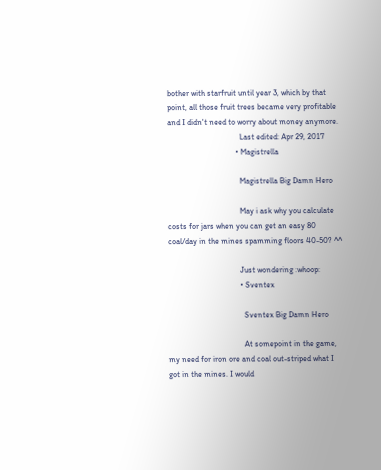bother with starfruit until year 3, which by that point, all those fruit trees became very profitable and I didn't need to worry about money anymore.
                                    Last edited: Apr 29, 2017
                                  • Magistrella

                                    Magistrella Big Damn Hero

                                    May i ask why you calculate costs for jars when you can get an easy 80 coal/day in the mines spamming floors 40-50? ^^

                                    Just wondering :whoop:
                                    • Sventex

                                      Sventex Big Damn Hero

                                      At somepoint in the game, my need for iron ore and coal out-striped what I got in the mines. I would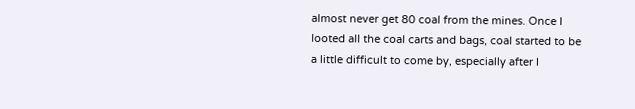almost never get 80 coal from the mines. Once I looted all the coal carts and bags, coal started to be a little difficult to come by, especially after I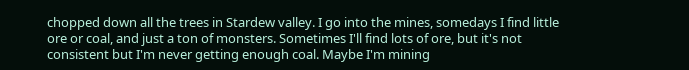chopped down all the trees in Stardew valley. I go into the mines, somedays I find little ore or coal, and just a ton of monsters. Sometimes I'll find lots of ore, but it's not consistent but I'm never getting enough coal. Maybe I'm mining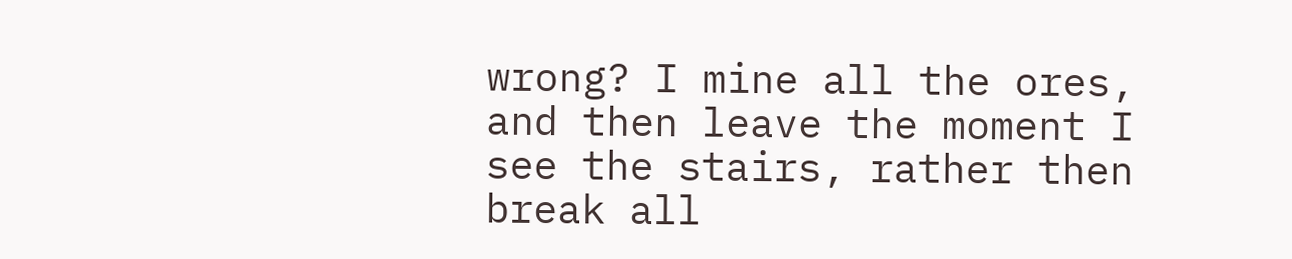wrong? I mine all the ores, and then leave the moment I see the stairs, rather then break all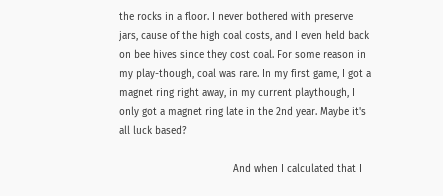the rocks in a floor. I never bothered with preserve jars, cause of the high coal costs, and I even held back on bee hives since they cost coal. For some reason in my play-though, coal was rare. In my first game, I got a magnet ring right away, in my current playthough, I only got a magnet ring late in the 2nd year. Maybe it's all luck based?

                                      And when I calculated that I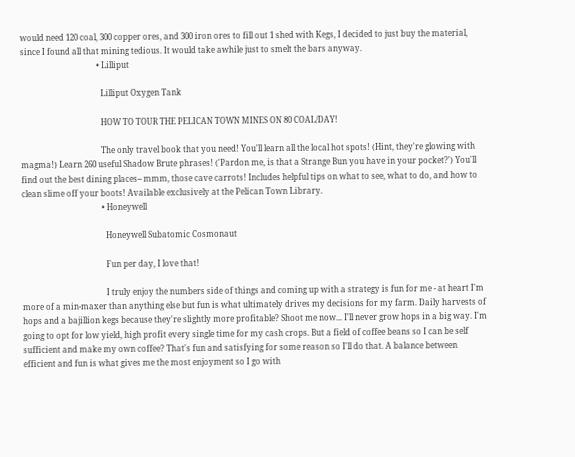would need 120 coal, 300 copper ores, and 300 iron ores to fill out 1 shed with Kegs, I decided to just buy the material, since I found all that mining tedious. It would take awhile just to smelt the bars anyway.
                                      • Lilliput

                                        Lilliput Oxygen Tank

                                        HOW TO TOUR THE PELICAN TOWN MINES ON 80 COAL/DAY!

                                        The only travel book that you need! You'll learn all the local hot spots! (Hint, they're glowing with magma!) Learn 260 useful Shadow Brute phrases! ('Pardon me, is that a Strange Bun you have in your pocket?') You'll find out the best dining places-- mmm, those cave carrots! Includes helpful tips on what to see, what to do, and how to clean slime off your boots! Available exclusively at the Pelican Town Library.
                                        • Honeywell

                                          Honeywell Subatomic Cosmonaut

                                          Fun per day, I love that!

                                          I truly enjoy the numbers side of things and coming up with a strategy is fun for me - at heart I'm more of a min-maxer than anything else but fun is what ultimately drives my decisions for my farm. Daily harvests of hops and a bajillion kegs because they're slightly more profitable? Shoot me now... I'll never grow hops in a big way. I'm going to opt for low yield, high profit every single time for my cash crops. But a field of coffee beans so I can be self sufficient and make my own coffee? That's fun and satisfying for some reason so I'll do that. A balance between efficient and fun is what gives me the most enjoyment so I go with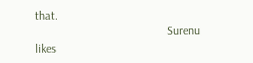that.
                                            Surenu likes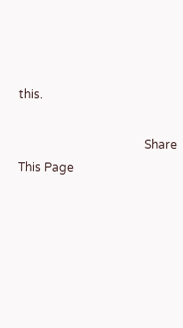this.

                                          Share This Page